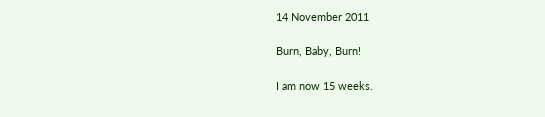14 November 2011

Burn, Baby, Burn!

I am now 15 weeks.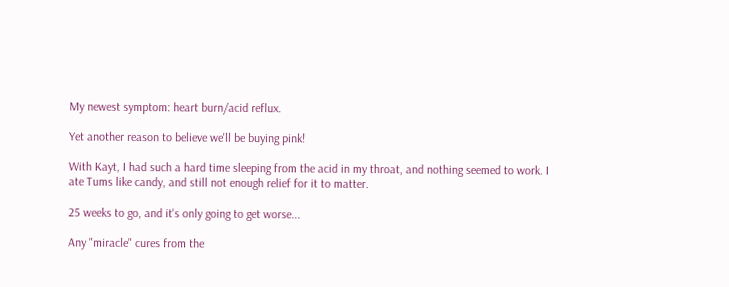My newest symptom: heart burn/acid reflux.

Yet another reason to believe we'll be buying pink!

With Kayt, I had such a hard time sleeping from the acid in my throat, and nothing seemed to work. I ate Tums like candy, and still not enough relief for it to matter.

25 weeks to go, and it's only going to get worse...

Any "miracle" cures from the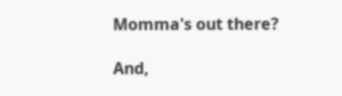Momma's out there?

And,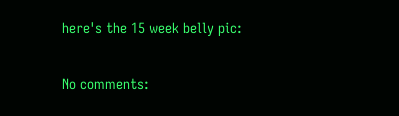here's the 15 week belly pic:

No comments: